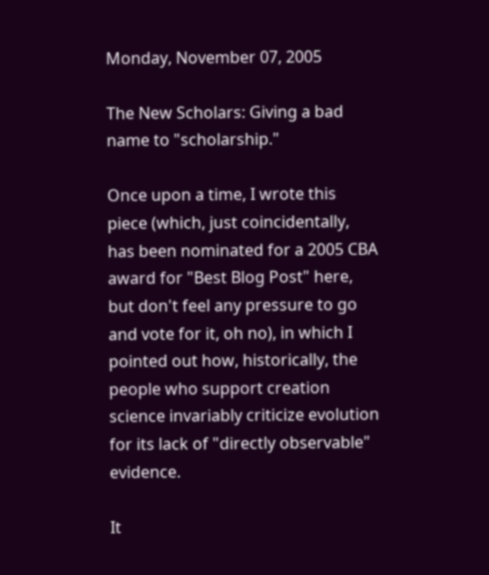Monday, November 07, 2005

The New Scholars: Giving a bad name to "scholarship."

Once upon a time, I wrote this piece (which, just coincidentally, has been nominated for a 2005 CBA award for "Best Blog Post" here, but don't feel any pressure to go and vote for it, oh no), in which I pointed out how, historically, the people who support creation science invariably criticize evolution for its lack of "directly observable" evidence.

It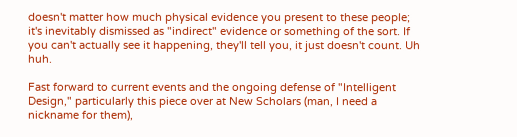doesn't matter how much physical evidence you present to these people; it's inevitably dismissed as "indirect" evidence or something of the sort. If you can't actually see it happening, they'll tell you, it just doesn't count. Uh huh.

Fast forward to current events and the ongoing defense of "Intelligent Design," particularly this piece over at New Scholars (man, I need a nickname for them),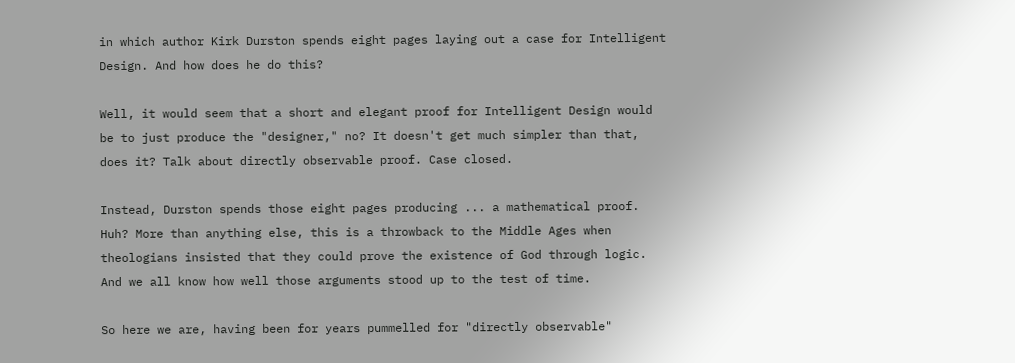in which author Kirk Durston spends eight pages laying out a case for Intelligent Design. And how does he do this?

Well, it would seem that a short and elegant proof for Intelligent Design would be to just produce the "designer," no? It doesn't get much simpler than that, does it? Talk about directly observable proof. Case closed.

Instead, Durston spends those eight pages producing ... a mathematical proof. Huh? More than anything else, this is a throwback to the Middle Ages when theologians insisted that they could prove the existence of God through logic. And we all know how well those arguments stood up to the test of time.

So here we are, having been for years pummelled for "directly observable"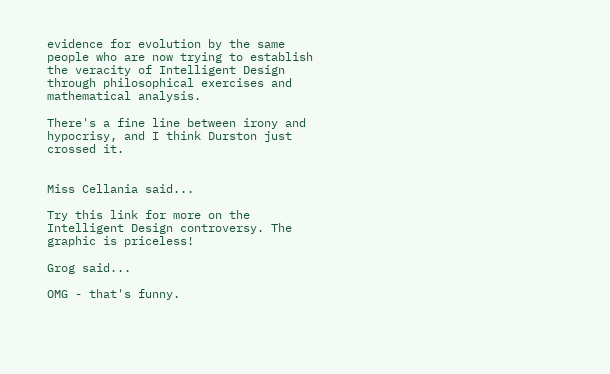evidence for evolution by the same people who are now trying to establish the veracity of Intelligent Design through philosophical exercises and mathematical analysis.

There's a fine line between irony and hypocrisy, and I think Durston just crossed it.


Miss Cellania said...

Try this link for more on the Intelligent Design controversy. The graphic is priceless!

Grog said...

OMG - that's funny.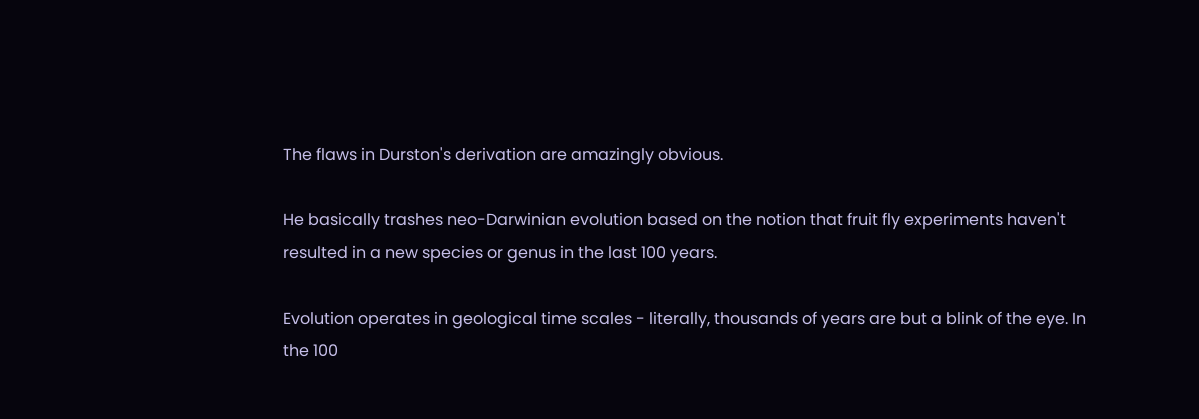The flaws in Durston's derivation are amazingly obvious.

He basically trashes neo-Darwinian evolution based on the notion that fruit fly experiments haven't resulted in a new species or genus in the last 100 years.

Evolution operates in geological time scales - literally, thousands of years are but a blink of the eye. In the 100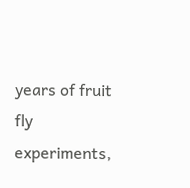years of fruit fly experiments,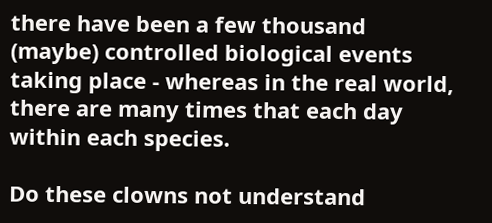there have been a few thousand (maybe) controlled biological events taking place - whereas in the real world, there are many times that each day within each species.

Do these clowns not understand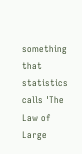something that statistics calls 'The Law of Large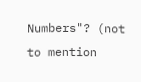Numbers"? (not to mention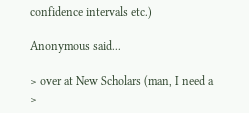confidence intervals etc.)

Anonymous said...

> over at New Scholars (man, I need a
>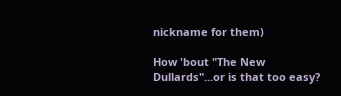nickname for them)

How 'bout "The New Dullards"...or is that too easy?